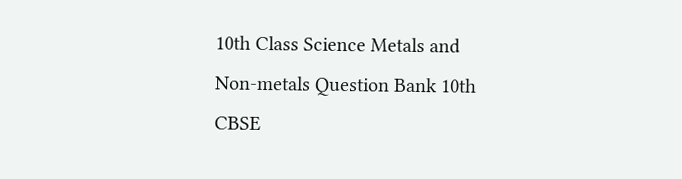10th Class Science Metals and Non-metals Question Bank 10th CBSE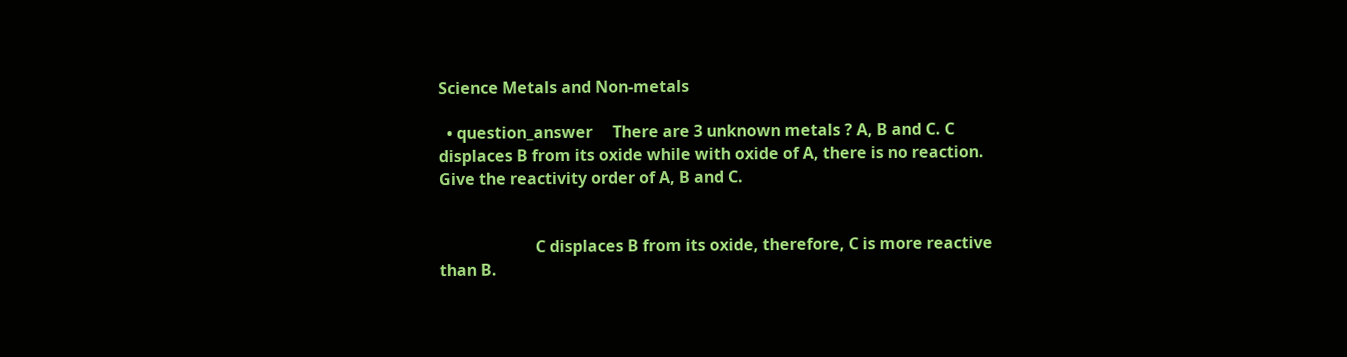Science Metals and Non-metals

  • question_answer     There are 3 unknown metals ? A, B and C. C displaces B from its oxide while with oxide of A, there is no reaction. Give the reactivity order of A, B and C.


                        C displaces B from its oxide, therefore, C is more reactive than B.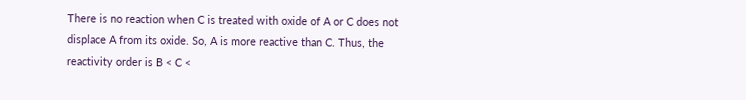There is no reaction when C is treated with oxide of A or C does not displace A from its oxide. So, A is more reactive than C. Thus, the reactivity order is B < C <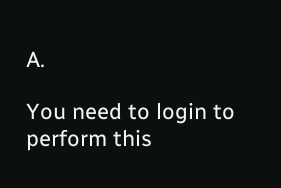A.

You need to login to perform this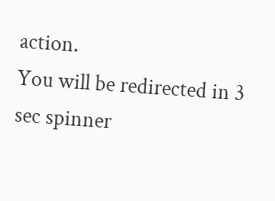action.
You will be redirected in 3 sec spinner